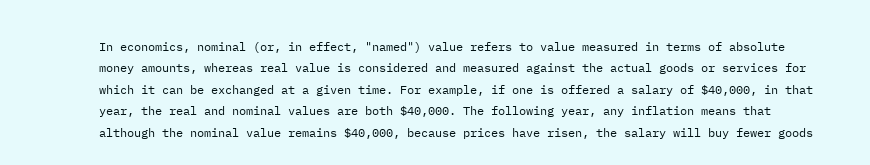In economics, nominal (or, in effect, "named") value refers to value measured in terms of absolute money amounts, whereas real value is considered and measured against the actual goods or services for which it can be exchanged at a given time. For example, if one is offered a salary of $40,000, in that year, the real and nominal values are both $40,000. The following year, any inflation means that although the nominal value remains $40,000, because prices have risen, the salary will buy fewer goods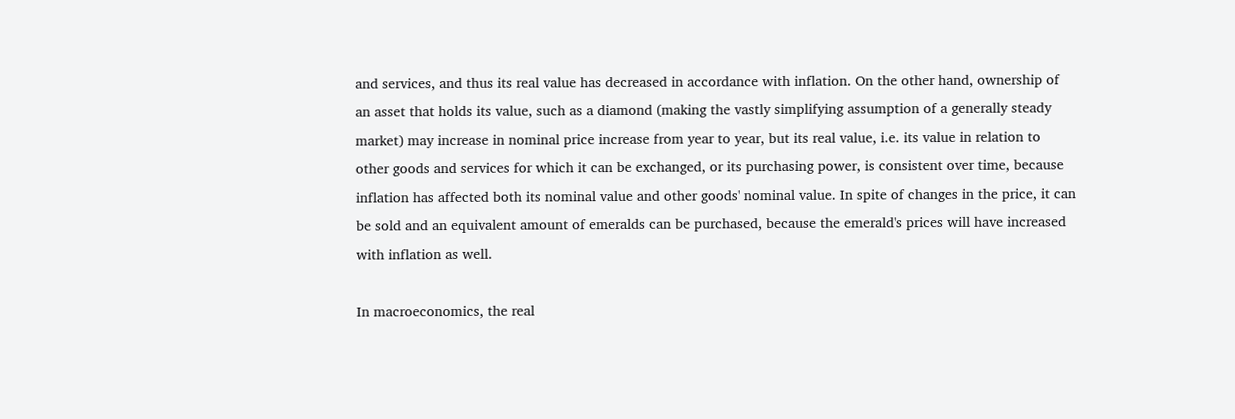and services, and thus its real value has decreased in accordance with inflation. On the other hand, ownership of an asset that holds its value, such as a diamond (making the vastly simplifying assumption of a generally steady market) may increase in nominal price increase from year to year, but its real value, i.e. its value in relation to other goods and services for which it can be exchanged, or its purchasing power, is consistent over time, because inflation has affected both its nominal value and other goods' nominal value. In spite of changes in the price, it can be sold and an equivalent amount of emeralds can be purchased, because the emerald's prices will have increased with inflation as well.

In macroeconomics, the real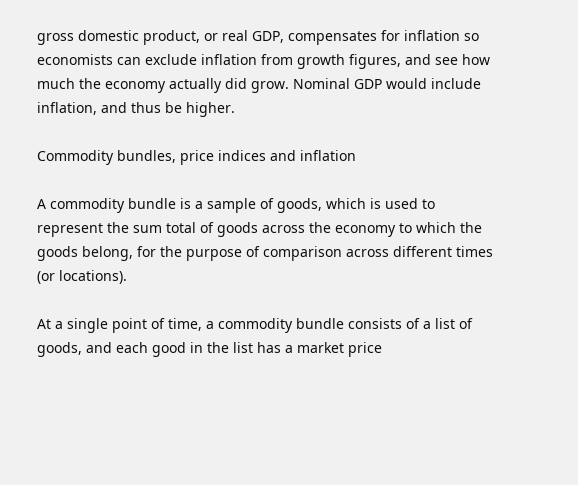gross domestic product, or real GDP, compensates for inflation so economists can exclude inflation from growth figures, and see how much the economy actually did grow. Nominal GDP would include inflation, and thus be higher.

Commodity bundles, price indices and inflation

A commodity bundle is a sample of goods, which is used to represent the sum total of goods across the economy to which the goods belong, for the purpose of comparison across different times (or locations).

At a single point of time, a commodity bundle consists of a list of goods, and each good in the list has a market price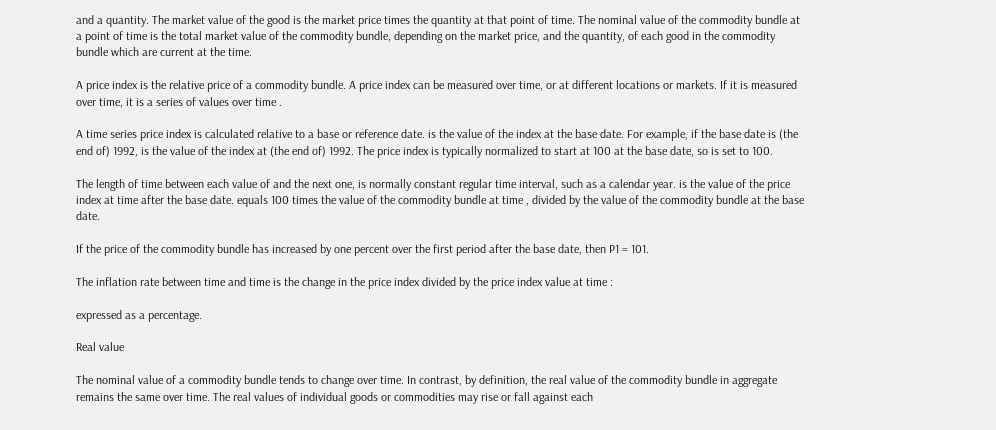and a quantity. The market value of the good is the market price times the quantity at that point of time. The nominal value of the commodity bundle at a point of time is the total market value of the commodity bundle, depending on the market price, and the quantity, of each good in the commodity bundle which are current at the time.

A price index is the relative price of a commodity bundle. A price index can be measured over time, or at different locations or markets. If it is measured over time, it is a series of values over time .

A time series price index is calculated relative to a base or reference date. is the value of the index at the base date. For example, if the base date is (the end of) 1992, is the value of the index at (the end of) 1992. The price index is typically normalized to start at 100 at the base date, so is set to 100.

The length of time between each value of and the next one, is normally constant regular time interval, such as a calendar year. is the value of the price index at time after the base date. equals 100 times the value of the commodity bundle at time , divided by the value of the commodity bundle at the base date.

If the price of the commodity bundle has increased by one percent over the first period after the base date, then P1 = 101.

The inflation rate between time and time is the change in the price index divided by the price index value at time :

expressed as a percentage.

Real value

The nominal value of a commodity bundle tends to change over time. In contrast, by definition, the real value of the commodity bundle in aggregate remains the same over time. The real values of individual goods or commodities may rise or fall against each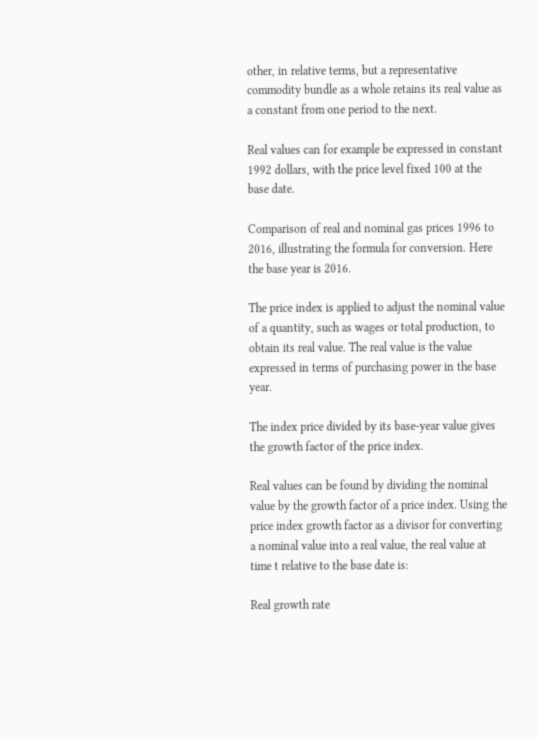other, in relative terms, but a representative commodity bundle as a whole retains its real value as a constant from one period to the next.

Real values can for example be expressed in constant 1992 dollars, with the price level fixed 100 at the base date.

Comparison of real and nominal gas prices 1996 to 2016, illustrating the formula for conversion. Here the base year is 2016.

The price index is applied to adjust the nominal value of a quantity, such as wages or total production, to obtain its real value. The real value is the value expressed in terms of purchasing power in the base year.

The index price divided by its base-year value gives the growth factor of the price index.

Real values can be found by dividing the nominal value by the growth factor of a price index. Using the price index growth factor as a divisor for converting a nominal value into a real value, the real value at time t relative to the base date is:

Real growth rate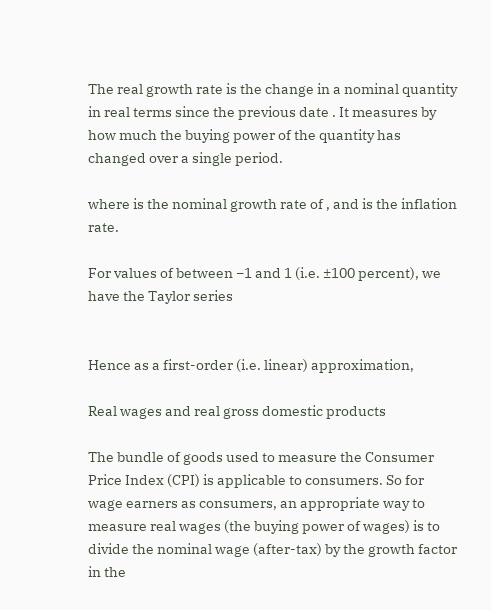The real growth rate is the change in a nominal quantity in real terms since the previous date . It measures by how much the buying power of the quantity has changed over a single period.

where is the nominal growth rate of , and is the inflation rate.

For values of between −1 and 1 (i.e. ±100 percent), we have the Taylor series


Hence as a first-order (i.e. linear) approximation,

Real wages and real gross domestic products

The bundle of goods used to measure the Consumer Price Index (CPI) is applicable to consumers. So for wage earners as consumers, an appropriate way to measure real wages (the buying power of wages) is to divide the nominal wage (after-tax) by the growth factor in the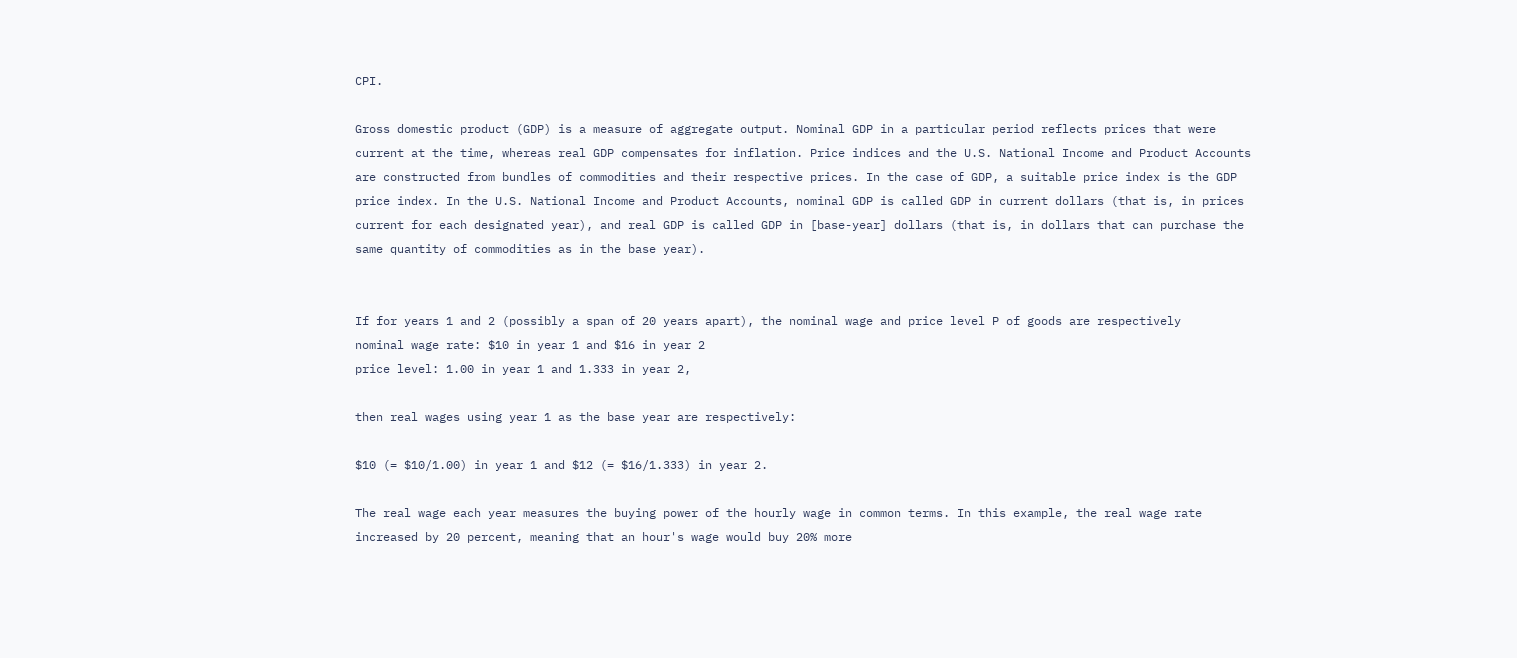CPI.

Gross domestic product (GDP) is a measure of aggregate output. Nominal GDP in a particular period reflects prices that were current at the time, whereas real GDP compensates for inflation. Price indices and the U.S. National Income and Product Accounts are constructed from bundles of commodities and their respective prices. In the case of GDP, a suitable price index is the GDP price index. In the U.S. National Income and Product Accounts, nominal GDP is called GDP in current dollars (that is, in prices current for each designated year), and real GDP is called GDP in [base-year] dollars (that is, in dollars that can purchase the same quantity of commodities as in the base year).


If for years 1 and 2 (possibly a span of 20 years apart), the nominal wage and price level P of goods are respectively
nominal wage rate: $10 in year 1 and $16 in year 2
price level: 1.00 in year 1 and 1.333 in year 2,

then real wages using year 1 as the base year are respectively:

$10 (= $10/1.00) in year 1 and $12 (= $16/1.333) in year 2.

The real wage each year measures the buying power of the hourly wage in common terms. In this example, the real wage rate increased by 20 percent, meaning that an hour's wage would buy 20% more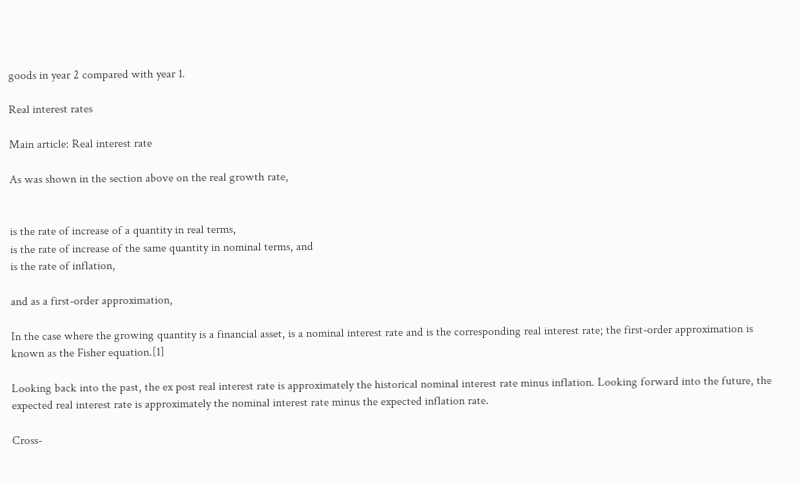goods in year 2 compared with year 1.

Real interest rates

Main article: Real interest rate

As was shown in the section above on the real growth rate,


is the rate of increase of a quantity in real terms,
is the rate of increase of the same quantity in nominal terms, and
is the rate of inflation,

and as a first-order approximation,

In the case where the growing quantity is a financial asset, is a nominal interest rate and is the corresponding real interest rate; the first-order approximation is known as the Fisher equation.[1]

Looking back into the past, the ex post real interest rate is approximately the historical nominal interest rate minus inflation. Looking forward into the future, the expected real interest rate is approximately the nominal interest rate minus the expected inflation rate.

Cross-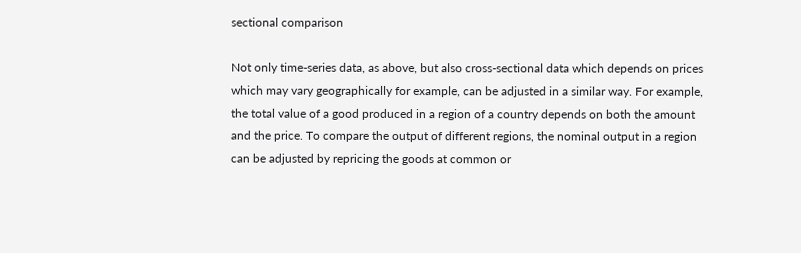sectional comparison

Not only time-series data, as above, but also cross-sectional data which depends on prices which may vary geographically for example, can be adjusted in a similar way. For example, the total value of a good produced in a region of a country depends on both the amount and the price. To compare the output of different regions, the nominal output in a region can be adjusted by repricing the goods at common or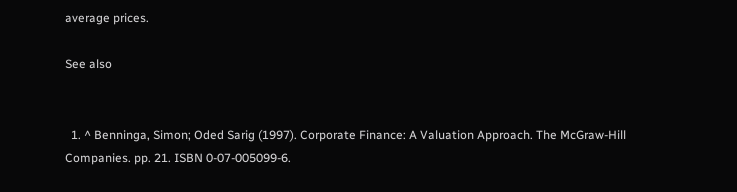average prices.

See also


  1. ^ Benninga, Simon; Oded Sarig (1997). Corporate Finance: A Valuation Approach. The McGraw-Hill Companies. pp. 21. ISBN 0-07-005099-6.